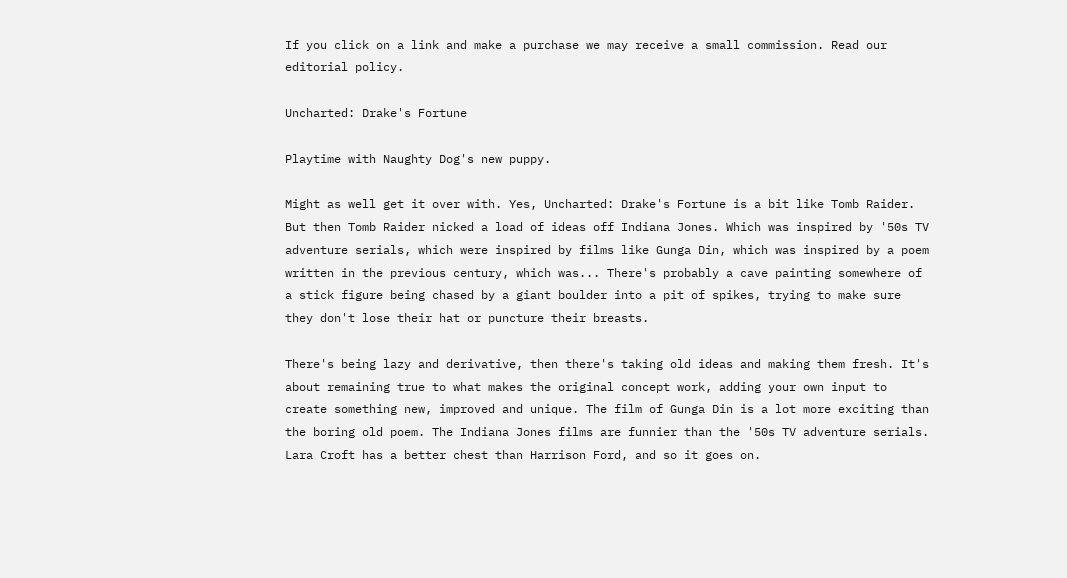If you click on a link and make a purchase we may receive a small commission. Read our editorial policy.

Uncharted: Drake's Fortune

Playtime with Naughty Dog's new puppy.

Might as well get it over with. Yes, Uncharted: Drake's Fortune is a bit like Tomb Raider. But then Tomb Raider nicked a load of ideas off Indiana Jones. Which was inspired by '50s TV adventure serials, which were inspired by films like Gunga Din, which was inspired by a poem written in the previous century, which was... There's probably a cave painting somewhere of a stick figure being chased by a giant boulder into a pit of spikes, trying to make sure they don't lose their hat or puncture their breasts.

There's being lazy and derivative, then there's taking old ideas and making them fresh. It's about remaining true to what makes the original concept work, adding your own input to create something new, improved and unique. The film of Gunga Din is a lot more exciting than the boring old poem. The Indiana Jones films are funnier than the '50s TV adventure serials. Lara Croft has a better chest than Harrison Ford, and so it goes on.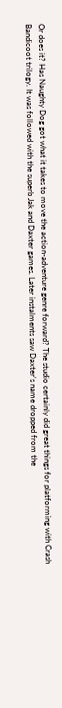Or does it? Has Naughty Dog got what it takes to move the action-adventure genre forward? The studio certainly did great things for platforming with Crash Bandicoot trilogy. It was followed with the superb Jak and Daxter games. Later instalments saw Daxter's name dropped from the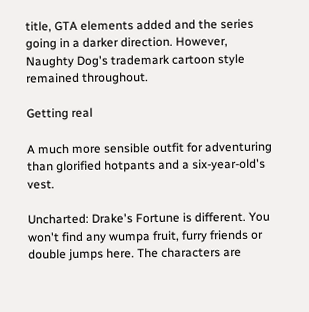title, GTA elements added and the series going in a darker direction. However, Naughty Dog's trademark cartoon style remained throughout.

Getting real

A much more sensible outfit for adventuring than glorified hotpants and a six-year-old's vest.

Uncharted: Drake's Fortune is different. You won't find any wumpa fruit, furry friends or double jumps here. The characters are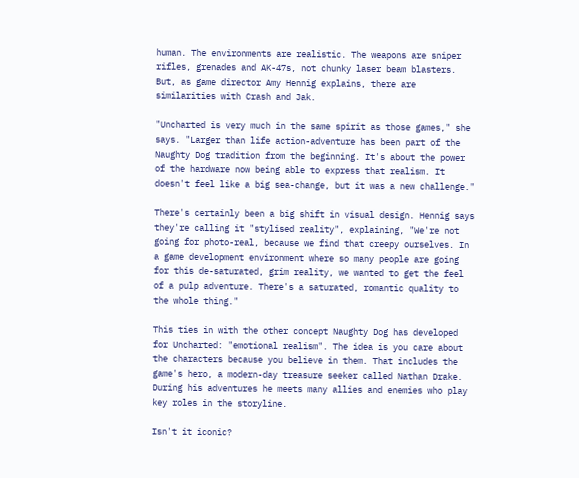human. The environments are realistic. The weapons are sniper rifles, grenades and AK-47s, not chunky laser beam blasters. But, as game director Amy Hennig explains, there are similarities with Crash and Jak.

"Uncharted is very much in the same spirit as those games," she says. "Larger than life action-adventure has been part of the Naughty Dog tradition from the beginning. It's about the power of the hardware now being able to express that realism. It doesn't feel like a big sea-change, but it was a new challenge."

There's certainly been a big shift in visual design. Hennig says they're calling it "stylised reality", explaining, "We're not going for photo-real, because we find that creepy ourselves. In a game development environment where so many people are going for this de-saturated, grim reality, we wanted to get the feel of a pulp adventure. There's a saturated, romantic quality to the whole thing."

This ties in with the other concept Naughty Dog has developed for Uncharted: "emotional realism". The idea is you care about the characters because you believe in them. That includes the game's hero, a modern-day treasure seeker called Nathan Drake. During his adventures he meets many allies and enemies who play key roles in the storyline.

Isn't it iconic?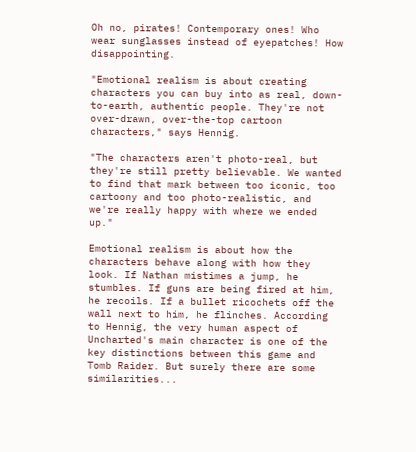Oh no, pirates! Contemporary ones! Who wear sunglasses instead of eyepatches! How disappointing.

"Emotional realism is about creating characters you can buy into as real, down-to-earth, authentic people. They're not over-drawn, over-the-top cartoon characters," says Hennig.

"The characters aren't photo-real, but they're still pretty believable. We wanted to find that mark between too iconic, too cartoony and too photo-realistic, and we're really happy with where we ended up."

Emotional realism is about how the characters behave along with how they look. If Nathan mistimes a jump, he stumbles. If guns are being fired at him, he recoils. If a bullet ricochets off the wall next to him, he flinches. According to Hennig, the very human aspect of Uncharted's main character is one of the key distinctions between this game and Tomb Raider. But surely there are some similarities...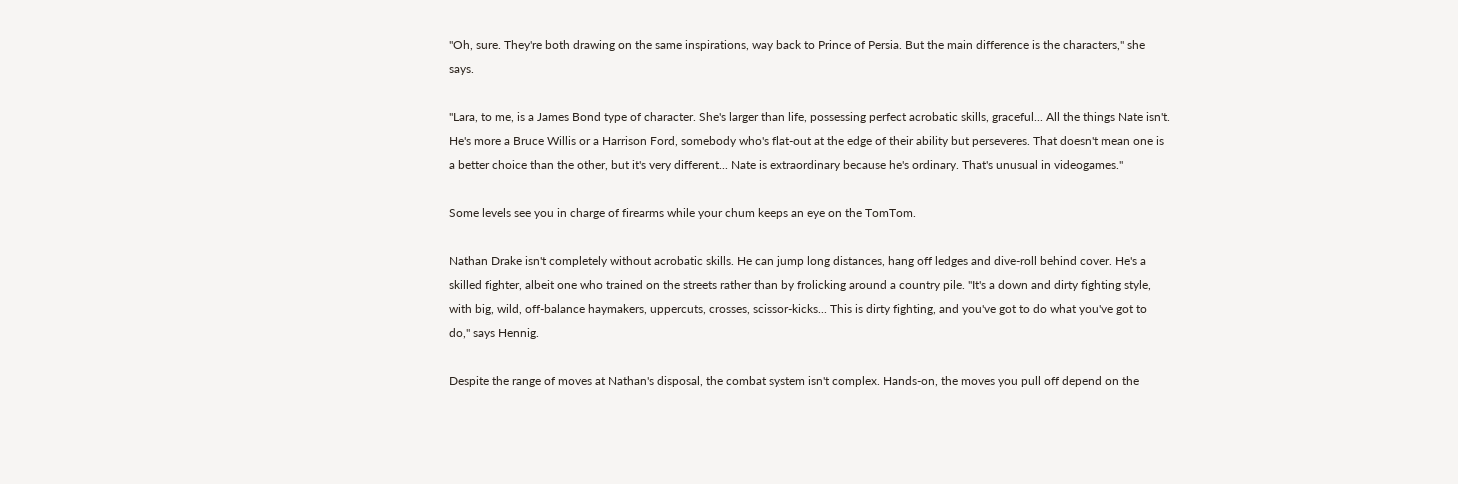"Oh, sure. They're both drawing on the same inspirations, way back to Prince of Persia. But the main difference is the characters," she says.

"Lara, to me, is a James Bond type of character. She's larger than life, possessing perfect acrobatic skills, graceful... All the things Nate isn't. He's more a Bruce Willis or a Harrison Ford, somebody who's flat-out at the edge of their ability but perseveres. That doesn't mean one is a better choice than the other, but it's very different... Nate is extraordinary because he's ordinary. That's unusual in videogames."

Some levels see you in charge of firearms while your chum keeps an eye on the TomTom.

Nathan Drake isn't completely without acrobatic skills. He can jump long distances, hang off ledges and dive-roll behind cover. He's a skilled fighter, albeit one who trained on the streets rather than by frolicking around a country pile. "It's a down and dirty fighting style, with big, wild, off-balance haymakers, uppercuts, crosses, scissor-kicks... This is dirty fighting, and you've got to do what you've got to do," says Hennig.

Despite the range of moves at Nathan's disposal, the combat system isn't complex. Hands-on, the moves you pull off depend on the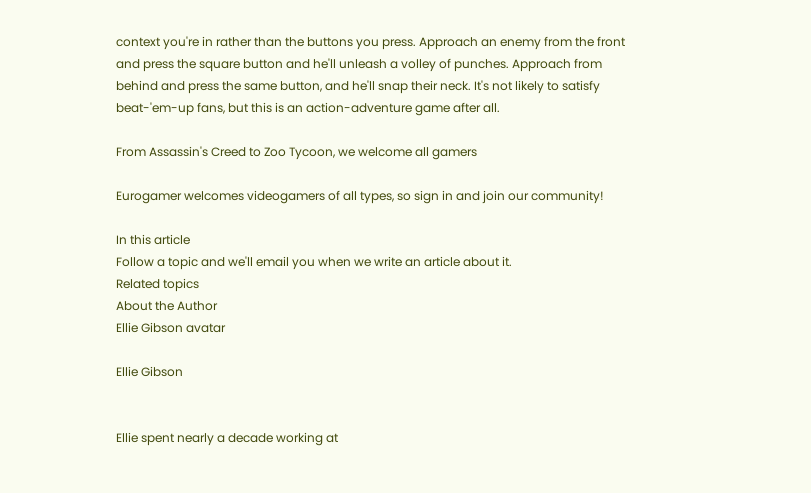context you're in rather than the buttons you press. Approach an enemy from the front and press the square button and he'll unleash a volley of punches. Approach from behind and press the same button, and he'll snap their neck. It's not likely to satisfy beat-'em-up fans, but this is an action-adventure game after all.

From Assassin's Creed to Zoo Tycoon, we welcome all gamers

Eurogamer welcomes videogamers of all types, so sign in and join our community!

In this article
Follow a topic and we'll email you when we write an article about it.
Related topics
About the Author
Ellie Gibson avatar

Ellie Gibson


Ellie spent nearly a decade working at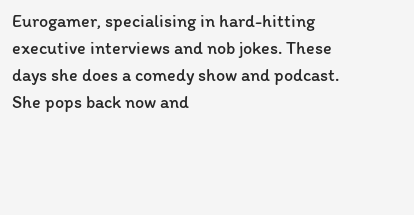Eurogamer, specialising in hard-hitting executive interviews and nob jokes. These days she does a comedy show and podcast. She pops back now and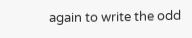again to write the odd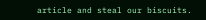article and steal our biscuits.